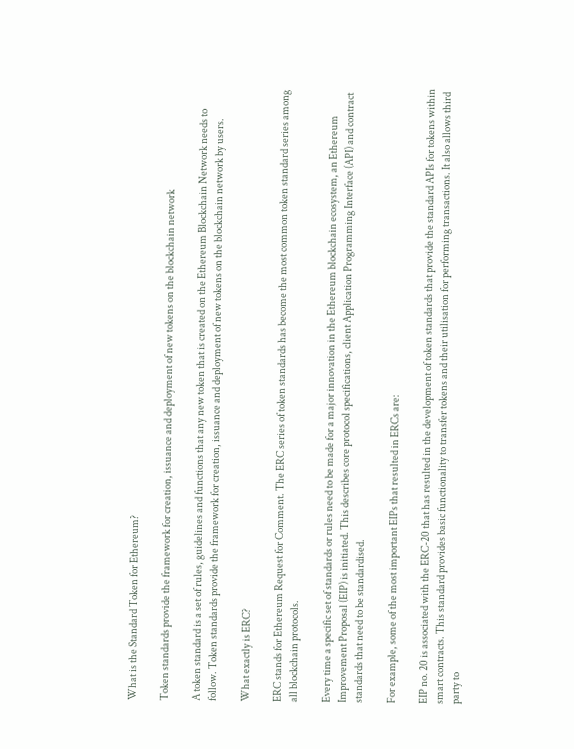What is the Standard Token for Ethereum?

Token standards provide the framework for creation, issuance and deployment of new tokens on the blockchain network

A token standard is a set of rules, guidelines and functions that any new token that is created on the Ethereum Blockchain Network needs to follow. Token standards provide the framework for creation, issuance and deployment of new tokens on the blockchain network by users.

What exactly is ERC?

ERC stands for Ethereum Request for Comment. The ERC series of token standards has become the most common token standard series among all blockchain protocols.

Every time a specific set of standards or rules need to be made for a major innovation in the Ethereum blockchain ecosystem, an Ethereum Improvement Proposal (EIP) is initiated. This describes core protocol specifications, client Application Programming Interface (API) and contract standards that need to be standardised.

For example, some of the most important EIPs that resulted in ERCs are:

EIP no. 20 is associated with the ERC-20 that has resulted in the development of token standards that provide the standard APIs for tokens within smart contracts. This standard provides basic functionality to transfer tokens and their utilisation for performing transactions. It also allows third party to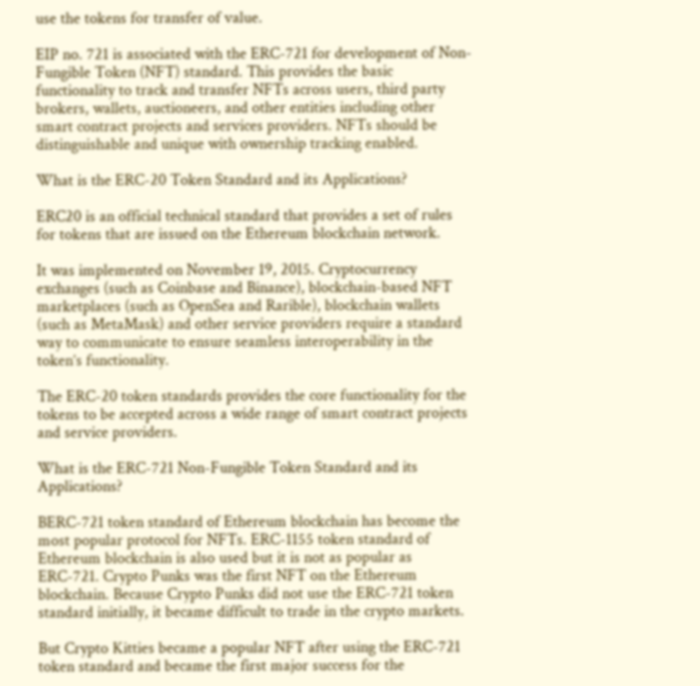use the tokens for transfer of value.

EIP no. 721 is associated with the ERC-721 for development of Non-Fungible Token (NFT) standard. This provides the basic functionality to track and transfer NFTs across users, third party brokers, wallets, auctioneers, and other entities including other smart contract projects and services providers. NFTs should be distinguishable and unique with ownership tracking enabled.

What is the ERC-20 Token Standard and its Applications?

ERC20 is an official technical standard that provides a set of rules for tokens that are issued on the Ethereum blockchain network.

It was implemented on November 19, 2015. Cryptocurrency exchanges (such as Coinbase and Binance), blockchain-based NFT marketplaces (such as OpenSea and Rarible), blockchain wallets (such as MetaMask) and other service providers require a standard way to communicate to ensure seamless interoperability in the token’s functionality.

The ERC-20 token standards provides the core functionality for the tokens to be accepted across a wide range of smart contract projects and service providers.

What is the ERC-721 Non-Fungible Token Standard and its Applications?

BERC-721 token standard of Ethereum blockchain has become the most popular protocol for NFTs. ERC-1155 token standard of Ethereum blockchain is also used but it is not as popular as ERC-721. Crypto Punks was the first NFT on the Ethereum blockchain. Because Crypto Punks did not use the ERC-721 token standard initially, it became difficult to trade in the crypto markets.

But Crypto Kitties became a popular NFT after using the ERC-721 token standard and became the first major success for the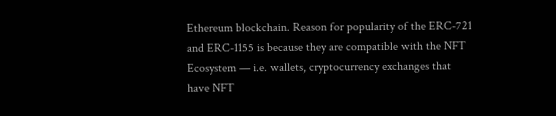Ethereum blockchain. Reason for popularity of the ERC-721 and ERC-1155 is because they are compatible with the NFT Ecosystem — i.e. wallets, cryptocurrency exchanges that have NFT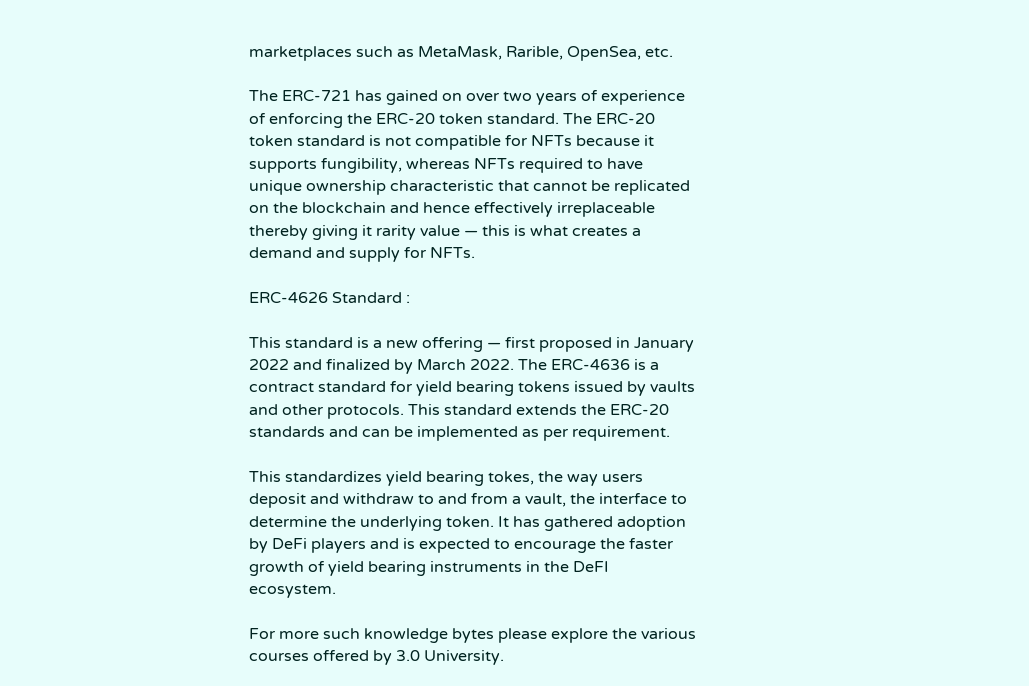marketplaces such as MetaMask, Rarible, OpenSea, etc.

The ERC-721 has gained on over two years of experience of enforcing the ERC-20 token standard. The ERC-20 token standard is not compatible for NFTs because it supports fungibility, whereas NFTs required to have unique ownership characteristic that cannot be replicated on the blockchain and hence effectively irreplaceable thereby giving it rarity value — this is what creates a demand and supply for NFTs.

ERC-4626 Standard :

This standard is a new offering — first proposed in January 2022 and finalized by March 2022. The ERC-4636 is a contract standard for yield bearing tokens issued by vaults and other protocols. This standard extends the ERC-20 standards and can be implemented as per requirement.

This standardizes yield bearing tokes, the way users deposit and withdraw to and from a vault, the interface to determine the underlying token. It has gathered adoption by DeFi players and is expected to encourage the faster growth of yield bearing instruments in the DeFI ecosystem.

For more such knowledge bytes please explore the various courses offered by 3.0 University.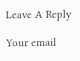Leave A Reply

Your email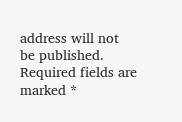address will not be published. Required fields are marked *